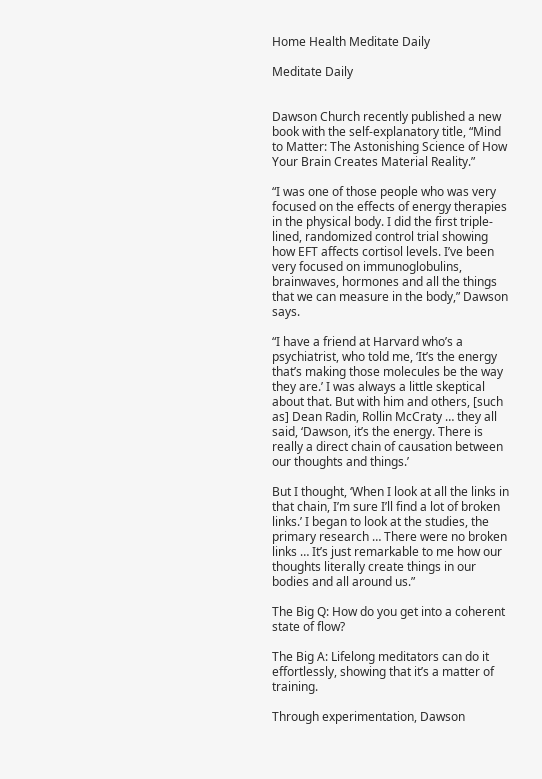Home Health Meditate Daily

Meditate Daily


Dawson Church recently published a new book with the self-explanatory title, “Mind to Matter: The Astonishing Science of How Your Brain Creates Material Reality.”

“I was one of those people who was very focused on the effects of energy therapies in the physical body. I did the first triple-lined, randomized control trial showing how EFT affects cortisol levels. I’ve been very focused on immunoglobulins, brainwaves, hormones and all the things that we can measure in the body,” Dawson says.

“I have a friend at Harvard who’s a psychiatrist, who told me, ‘It’s the energy that’s making those molecules be the way they are.’ I was always a little skeptical about that. But with him and others, [such as] Dean Radin, Rollin McCraty … they all said, ‘Dawson, it’s the energy. There is really a direct chain of causation between our thoughts and things.’

But I thought, ‘When I look at all the links in that chain, I’m sure I’ll find a lot of broken links.’ I began to look at the studies, the primary research … There were no broken links … It’s just remarkable to me how our thoughts literally create things in our bodies and all around us.”

The Big Q: How do you get into a coherent state of flow?

The Big A: Lifelong meditators can do it effortlessly, showing that it’s a matter of training.

Through experimentation, Dawson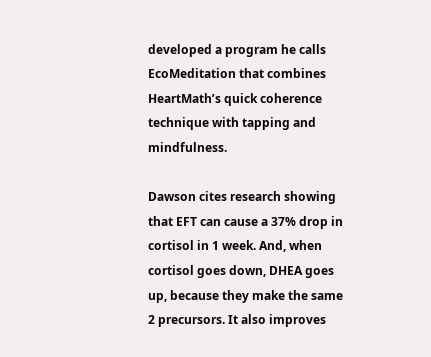developed a program he calls EcoMeditation that combines HeartMath’s quick coherence technique with tapping and mindfulness.

Dawson cites research showing that EFT can cause a 37% drop in cortisol in 1 week. And, when cortisol goes down, DHEA goes up, because they make the same 2 precursors. It also improves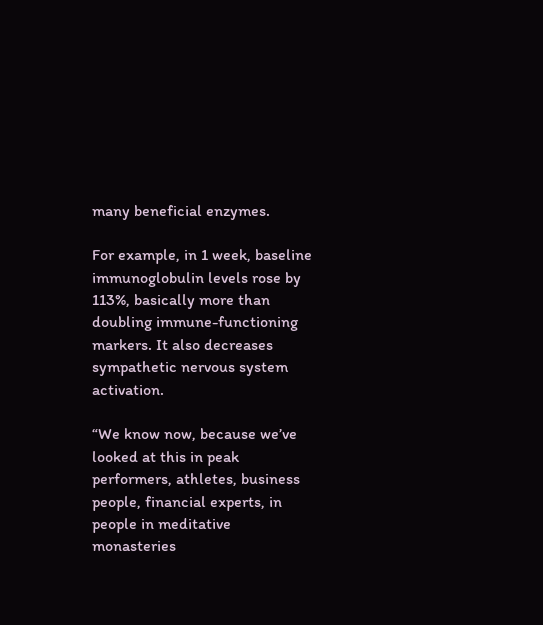many beneficial enzymes.

For example, in 1 week, baseline immunoglobulin levels rose by 113%, basically more than doubling immune-functioning markers. It also decreases sympathetic nervous system activation.

“We know now, because we’ve looked at this in peak performers, athletes, business people, financial experts, in people in meditative monasteries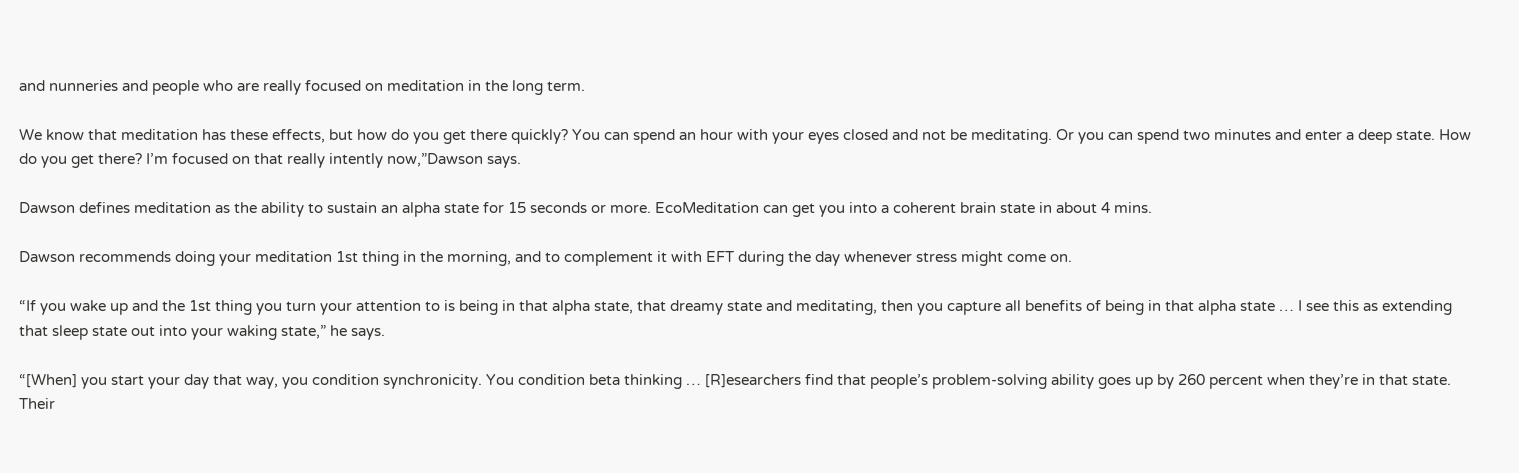and nunneries and people who are really focused on meditation in the long term.

We know that meditation has these effects, but how do you get there quickly? You can spend an hour with your eyes closed and not be meditating. Or you can spend two minutes and enter a deep state. How do you get there? I’m focused on that really intently now,”Dawson says.

Dawson defines meditation as the ability to sustain an alpha state for 15 seconds or more. EcoMeditation can get you into a coherent brain state in about 4 mins.

Dawson recommends doing your meditation 1st thing in the morning, and to complement it with EFT during the day whenever stress might come on.

“If you wake up and the 1st thing you turn your attention to is being in that alpha state, that dreamy state and meditating, then you capture all benefits of being in that alpha state … I see this as extending that sleep state out into your waking state,” he says.

“[When] you start your day that way, you condition synchronicity. You condition beta thinking … [R]esearchers find that people’s problem-solving ability goes up by 260 percent when they’re in that state. Their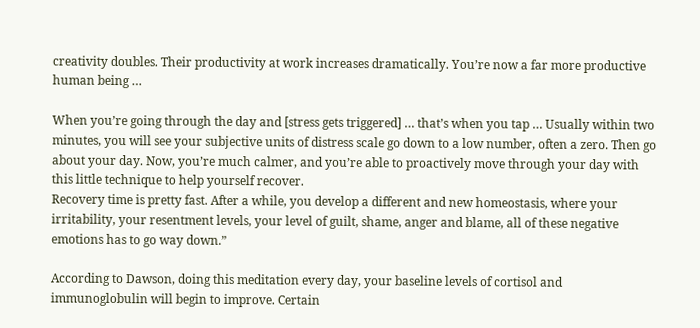creativity doubles. Their productivity at work increases dramatically. You’re now a far more productive human being …

When you’re going through the day and [stress gets triggered] … that’s when you tap … Usually within two minutes, you will see your subjective units of distress scale go down to a low number, often a zero. Then go about your day. Now, you’re much calmer, and you’re able to proactively move through your day with this little technique to help yourself recover.
Recovery time is pretty fast. After a while, you develop a different and new homeostasis, where your irritability, your resentment levels, your level of guilt, shame, anger and blame, all of these negative emotions has to go way down.”

According to Dawson, doing this meditation every day, your baseline levels of cortisol and immunoglobulin will begin to improve. Certain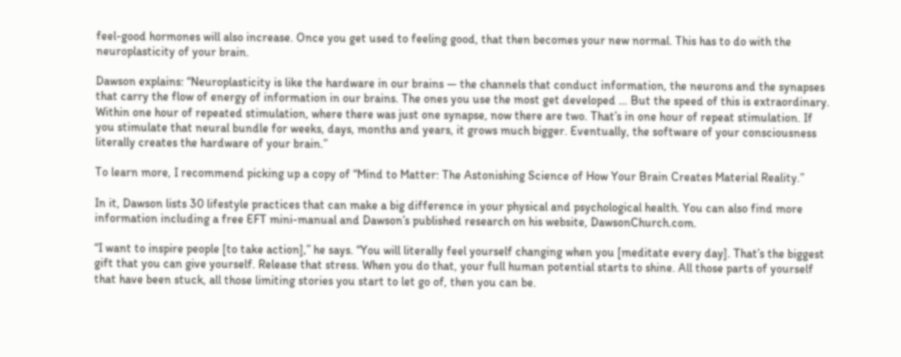feel-good hormones will also increase. Once you get used to feeling good, that then becomes your new normal. This has to do with the neuroplasticity of your brain.

Dawson explains: “Neuroplasticity is like the hardware in our brains — the channels that conduct information, the neurons and the synapses that carry the flow of energy of information in our brains. The ones you use the most get developed … But the speed of this is extraordinary.
Within one hour of repeated stimulation, where there was just one synapse, now there are two. That’s in one hour of repeat stimulation. If you stimulate that neural bundle for weeks, days, months and years, it grows much bigger. Eventually, the software of your consciousness literally creates the hardware of your brain.”

To learn more, I recommend picking up a copy of “Mind to Matter: The Astonishing Science of How Your Brain Creates Material Reality.”

In it, Dawson lists 30 lifestyle practices that can make a big difference in your physical and psychological health. You can also find more information including a free EFT mini-manual and Dawson’s published research on his website, DawsonChurch.com.

“I want to inspire people [to take action],” he says. “You will literally feel yourself changing when you [meditate every day]. That’s the biggest gift that you can give yourself. Release that stress. When you do that, your full human potential starts to shine. All those parts of yourself that have been stuck, all those limiting stories you start to let go of, then you can be.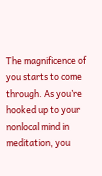The magnificence of you starts to come through. As you’re hooked up to your nonlocal mind in meditation, you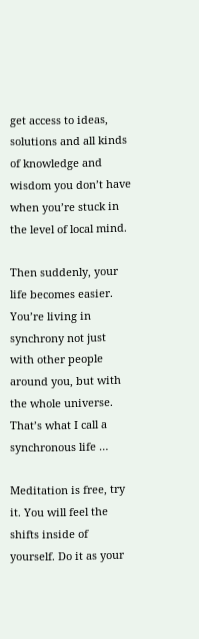get access to ideas, solutions and all kinds of knowledge and wisdom you don’t have when you’re stuck in the level of local mind.

Then suddenly, your life becomes easier. You’re living in synchrony not just with other people around you, but with the whole universe. That’s what I call a synchronous life …

Meditation is free, try it. You will feel the shifts inside of yourself. Do it as your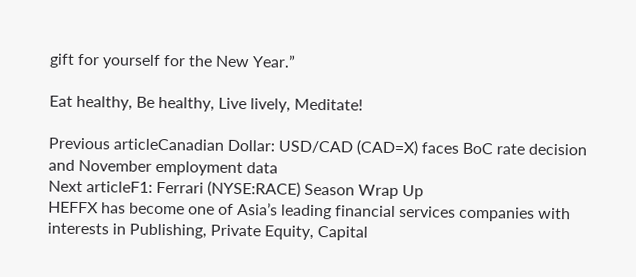gift for yourself for the New Year.”

Eat healthy, Be healthy, Live lively, Meditate!

Previous articleCanadian Dollar: USD/CAD (CAD=X) faces BoC rate decision and November employment data
Next articleF1: Ferrari (NYSE:RACE) Season Wrap Up
HEFFX has become one of Asia’s leading financial services companies with interests in Publishing, Private Equity, Capital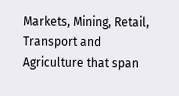Markets, Mining, Retail, Transport and Agriculture that span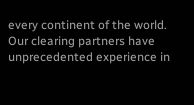every continent of the world. Our clearing partners have unprecedented experience in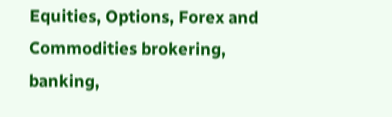Equities, Options, Forex and Commodities brokering, banking,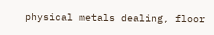physical metals dealing, floor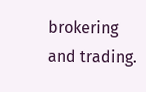brokering and trading.